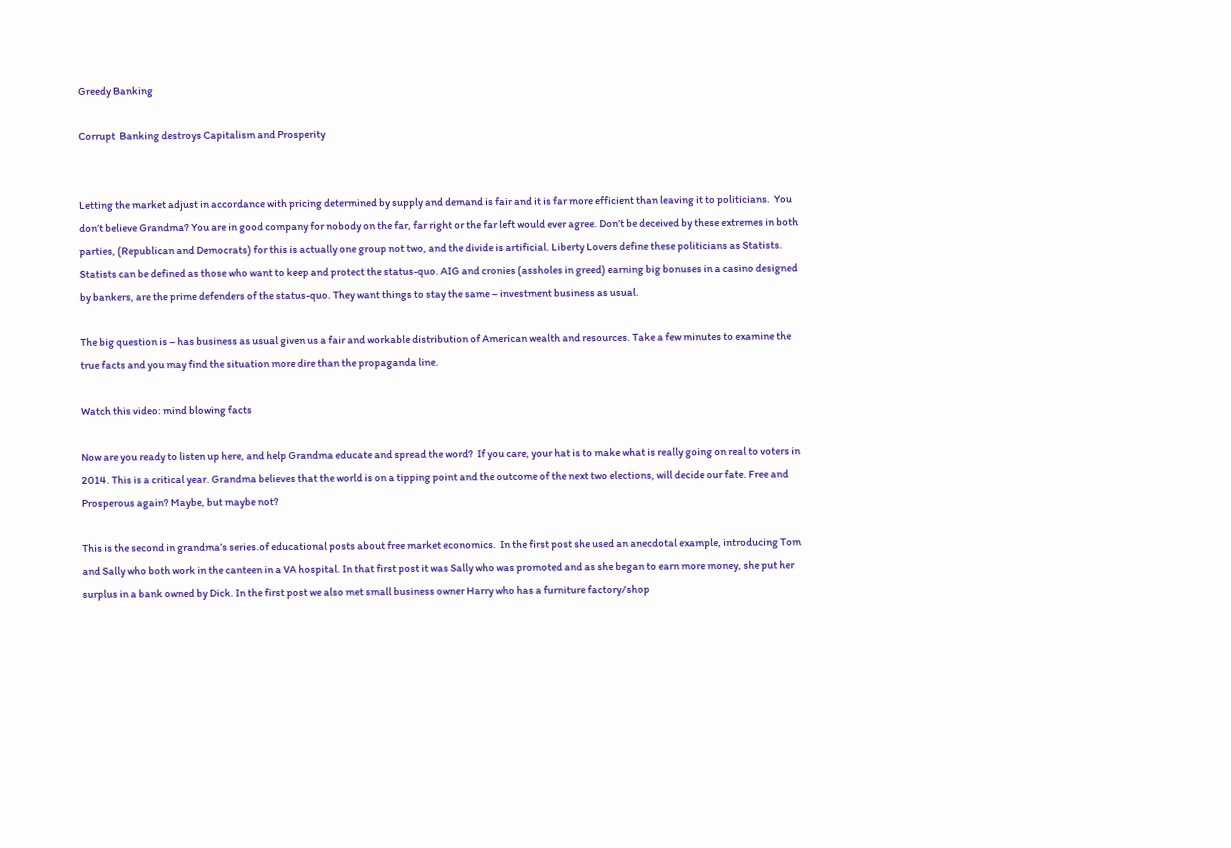Greedy Banking

Corrupt  Banking destroys Capitalism and Prosperity


Letting the market adjust in accordance with pricing determined by supply and demand is fair and it is far more efficient than leaving it to politicians.  You don’t believe Grandma? You are in good company for nobody on the far, far right or the far left would ever agree. Don’t be deceived by these extremes in both parties, (Republican and Democrats) for this is actually one group not two, and the divide is artificial. Liberty Lovers define these politicians as Statists. Statists can be defined as those who want to keep and protect the status-quo. AIG and cronies (assholes in greed) earning big bonuses in a casino designed by bankers, are the prime defenders of the status-quo. They want things to stay the same – investment business as usual.

The big question is – has business as usual given us a fair and workable distribution of American wealth and resources. Take a few minutes to examine the true facts and you may find the situation more dire than the propaganda line.

Watch this video: mind blowing facts

Now are you ready to listen up here, and help Grandma educate and spread the word?  If you care, your hat is to make what is really going on real to voters in 2014. This is a critical year. Grandma believes that the world is on a tipping point and the outcome of the next two elections, will decide our fate. Free and Prosperous again? Maybe, but maybe not?

This is the second in grandma’s series.of educational posts about free market economics.  In the first post she used an anecdotal example, introducing Tom and Sally who both work in the canteen in a VA hospital. In that first post it was Sally who was promoted and as she began to earn more money, she put her surplus in a bank owned by Dick. In the first post we also met small business owner Harry who has a furniture factory/shop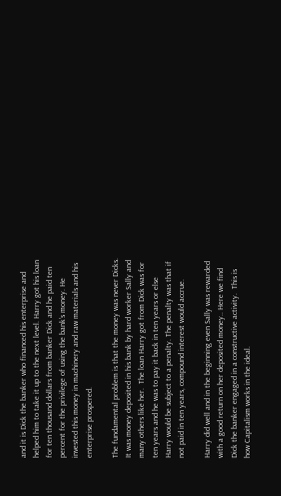and it is Dick the banker who financed his enterprise and helped him to take it up to the next level. Harry got his loan for ten thousand dollars from banker Dick and he paid ten percent for the privilege of using the bank’s money. He invested this money in machinery and raw materials and his enterprise prospered.

The fundamental problem is that the money was never Dicks. It was money deposited in his bank by hard worker Sally and many others like her.  The loan Harry got from Dick was for ten years and he was to pay it back in ten years or else Harry would be subject to a penalty. The penalty was that if not paid in ten years, compound interest would accrue.

Harry did well and in the beginning even Sally was rewarded with a good return on her deposited money.. Here we find Dick the banker engaged in a constructive activity.  This is how Capitalism works in the ideal.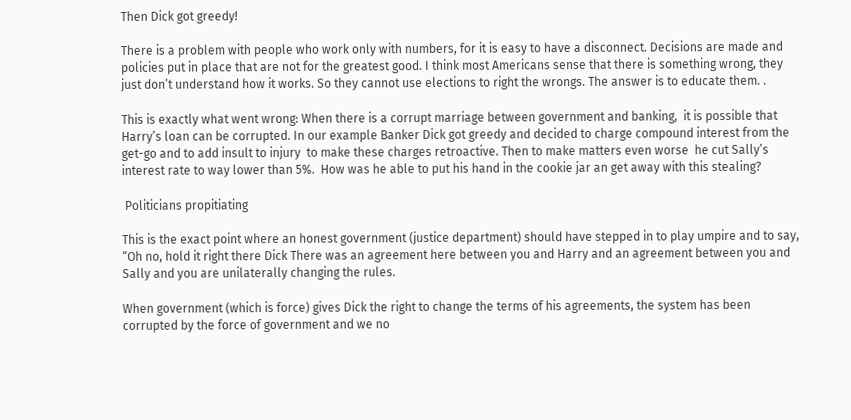Then Dick got greedy!

There is a problem with people who work only with numbers, for it is easy to have a disconnect. Decisions are made and policies put in place that are not for the greatest good. I think most Americans sense that there is something wrong, they just don’t understand how it works. So they cannot use elections to right the wrongs. The answer is to educate them. .

This is exactly what went wrong: When there is a corrupt marriage between government and banking,  it is possible that Harry’s loan can be corrupted. In our example Banker Dick got greedy and decided to charge compound interest from the get-go and to add insult to injury  to make these charges retroactive. Then to make matters even worse  he cut Sally’s interest rate to way lower than 5%.  How was he able to put his hand in the cookie jar an get away with this stealing?

 Politicians propitiating

This is the exact point where an honest government (justice department) should have stepped in to play umpire and to say, “Oh no, hold it right there Dick There was an agreement here between you and Harry and an agreement between you and Sally and you are unilaterally changing the rules.

When government (which is force) gives Dick the right to change the terms of his agreements, the system has been corrupted by the force of government and we no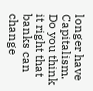longer have Capitalism. Do you think it right that banks can change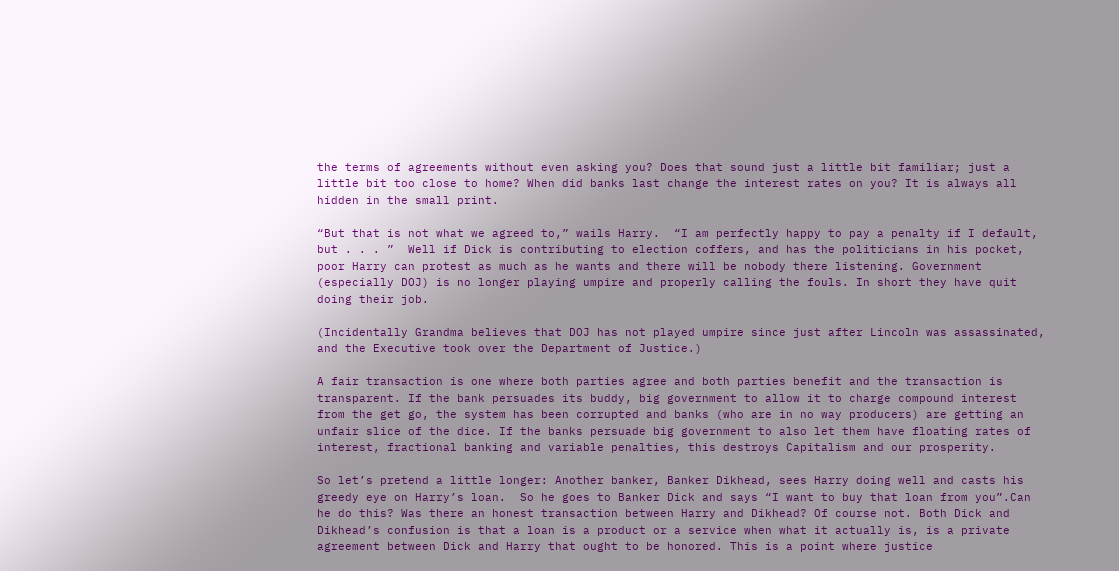the terms of agreements without even asking you? Does that sound just a little bit familiar; just a little bit too close to home? When did banks last change the interest rates on you? It is always all hidden in the small print.

“But that is not what we agreed to,” wails Harry.  “I am perfectly happy to pay a penalty if I default, but . . . ”  Well if Dick is contributing to election coffers, and has the politicians in his pocket, poor Harry can protest as much as he wants and there will be nobody there listening. Government (especially DOJ) is no longer playing umpire and properly calling the fouls. In short they have quit doing their job.

(Incidentally Grandma believes that DOJ has not played umpire since just after Lincoln was assassinated, and the Executive took over the Department of Justice.)

A fair transaction is one where both parties agree and both parties benefit and the transaction is transparent. If the bank persuades its buddy, big government to allow it to charge compound interest from the get go, the system has been corrupted and banks (who are in no way producers) are getting an unfair slice of the dice. If the banks persuade big government to also let them have floating rates of interest, fractional banking and variable penalties, this destroys Capitalism and our prosperity.

So let’s pretend a little longer: Another banker, Banker Dikhead, sees Harry doing well and casts his greedy eye on Harry’s loan.  So he goes to Banker Dick and says “I want to buy that loan from you”.Can he do this? Was there an honest transaction between Harry and Dikhead? Of course not. Both Dick and Dikhead’s confusion is that a loan is a product or a service when what it actually is, is a private agreement between Dick and Harry that ought to be honored. This is a point where justice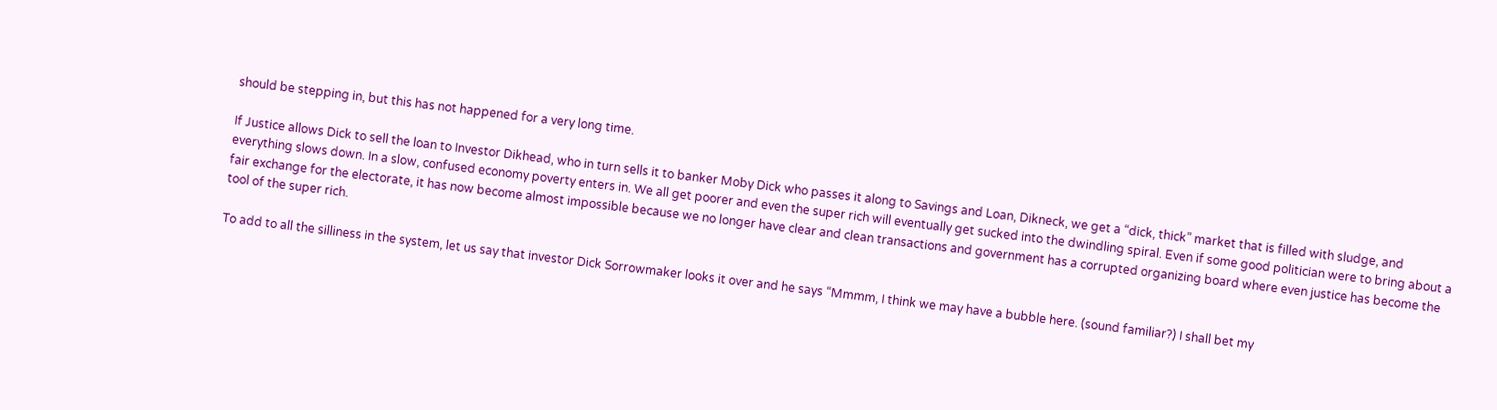should be stepping in, but this has not happened for a very long time.

If Justice allows Dick to sell the loan to Investor Dikhead, who in turn sells it to banker Moby Dick who passes it along to Savings and Loan, Dikneck, we get a “dick, thick” market that is filled with sludge, and everything slows down. In a slow, confused economy poverty enters in. We all get poorer and even the super rich will eventually get sucked into the dwindling spiral. Even if some good politician were to bring about a fair exchange for the electorate, it has now become almost impossible because we no longer have clear and clean transactions and government has a corrupted organizing board where even justice has become the tool of the super rich.

To add to all the silliness in the system, let us say that investor Dick Sorrowmaker looks it over and he says “Mmmm, I think we may have a bubble here. (sound familiar?) I shall bet my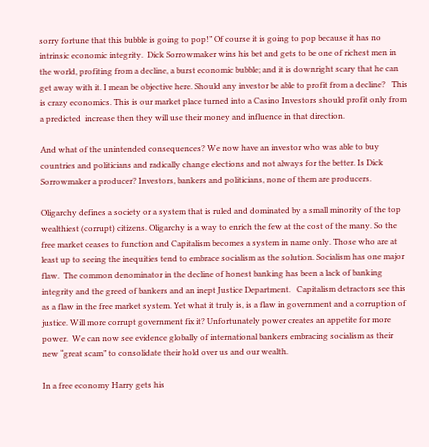sorry fortune that this bubble is going to pop!” Of course it is going to pop because it has no intrinsic economic integrity.  Dick Sorrowmaker wins his bet and gets to be one of richest men in the world, profiting from a decline, a burst economic bubble; and it is downright scary that he can get away with it. I mean be objective here. Should any investor be able to profit from a decline?   This is crazy economics. This is our market place turned into a Casino Investors should profit only from a predicted  increase then they will use their money and influence in that direction.

And what of the unintended consequences? We now have an investor who was able to buy countries and politicians and radically change elections and not always for the better. Is Dick Sorrowmaker a producer? Investors, bankers and politicians, none of them are producers.

Oligarchy defines a society or a system that is ruled and dominated by a small minority of the top wealthiest (corrupt) citizens. Oligarchy is a way to enrich the few at the cost of the many. So the free market ceases to function and Capitalism becomes a system in name only. Those who are at least up to seeing the inequities tend to embrace socialism as the solution. Socialism has one major flaw.  The common denominator in the decline of honest banking has been a lack of banking integrity and the greed of bankers and an inept Justice Department.   Capitalism detractors see this as a flaw in the free market system. Yet what it truly is, is a flaw in government and a corruption of justice. Will more corrupt government fix it? Unfortunately power creates an appetite for more power.  We can now see evidence globally of international bankers embracing socialism as their new “great scam” to consolidate their hold over us and our wealth.

In a free economy Harry gets his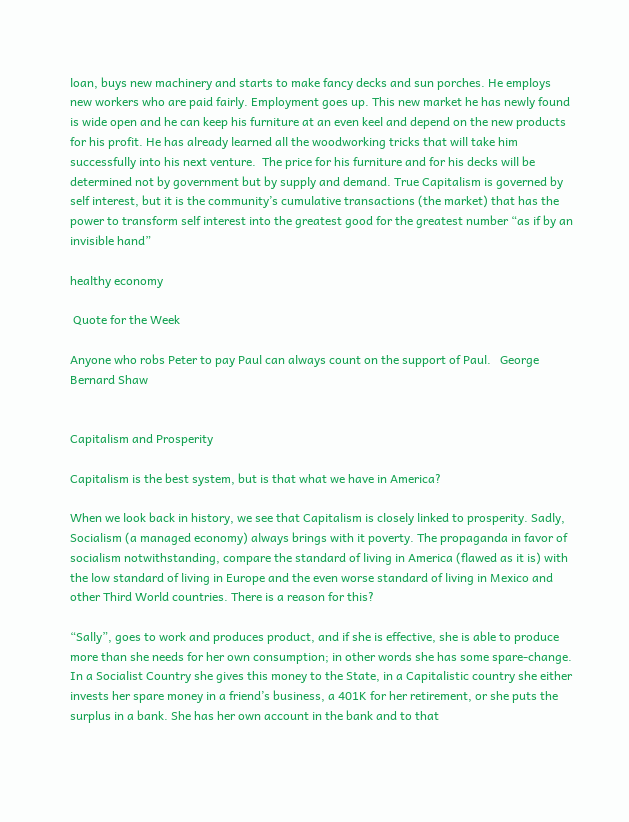loan, buys new machinery and starts to make fancy decks and sun porches. He employs new workers who are paid fairly. Employment goes up. This new market he has newly found is wide open and he can keep his furniture at an even keel and depend on the new products for his profit. He has already learned all the woodworking tricks that will take him successfully into his next venture.  The price for his furniture and for his decks will be determined not by government but by supply and demand. True Capitalism is governed by self interest, but it is the community’s cumulative transactions (the market) that has the power to transform self interest into the greatest good for the greatest number “as if by an invisible hand”

healthy economy

 Quote for the Week

Anyone who robs Peter to pay Paul can always count on the support of Paul.   George Bernard Shaw


Capitalism and Prosperity

Capitalism is the best system, but is that what we have in America?

When we look back in history, we see that Capitalism is closely linked to prosperity. Sadly, Socialism (a managed economy) always brings with it poverty. The propaganda in favor of socialism notwithstanding, compare the standard of living in America (flawed as it is) with the low standard of living in Europe and the even worse standard of living in Mexico and other Third World countries. There is a reason for this?

“Sally”, goes to work and produces product, and if she is effective, she is able to produce more than she needs for her own consumption; in other words she has some spare-change. In a Socialist Country she gives this money to the State, in a Capitalistic country she either invests her spare money in a friend’s business, a 401K for her retirement, or she puts the surplus in a bank. She has her own account in the bank and to that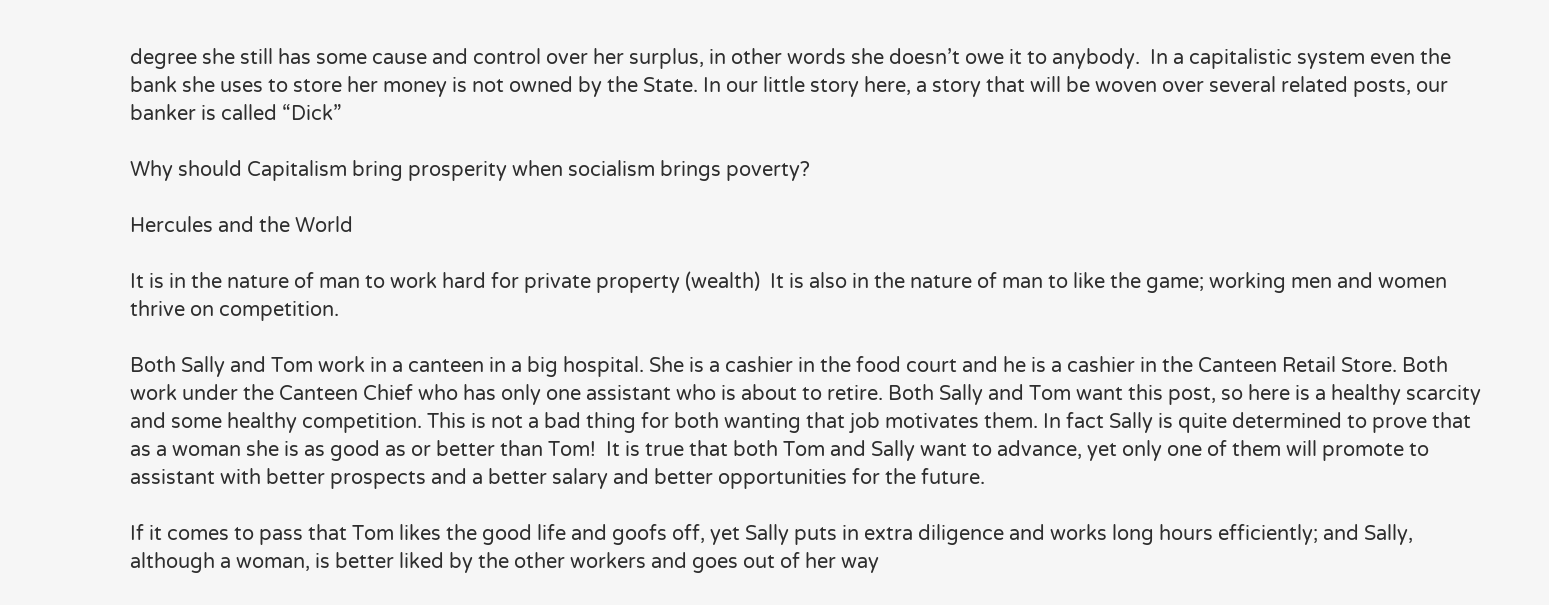degree she still has some cause and control over her surplus, in other words she doesn’t owe it to anybody.  In a capitalistic system even the bank she uses to store her money is not owned by the State. In our little story here, a story that will be woven over several related posts, our banker is called “Dick”

Why should Capitalism bring prosperity when socialism brings poverty?

Hercules and the World

It is in the nature of man to work hard for private property (wealth)  It is also in the nature of man to like the game; working men and women thrive on competition.

Both Sally and Tom work in a canteen in a big hospital. She is a cashier in the food court and he is a cashier in the Canteen Retail Store. Both work under the Canteen Chief who has only one assistant who is about to retire. Both Sally and Tom want this post, so here is a healthy scarcity and some healthy competition. This is not a bad thing for both wanting that job motivates them. In fact Sally is quite determined to prove that as a woman she is as good as or better than Tom!  It is true that both Tom and Sally want to advance, yet only one of them will promote to assistant with better prospects and a better salary and better opportunities for the future.

If it comes to pass that Tom likes the good life and goofs off, yet Sally puts in extra diligence and works long hours efficiently; and Sally, although a woman, is better liked by the other workers and goes out of her way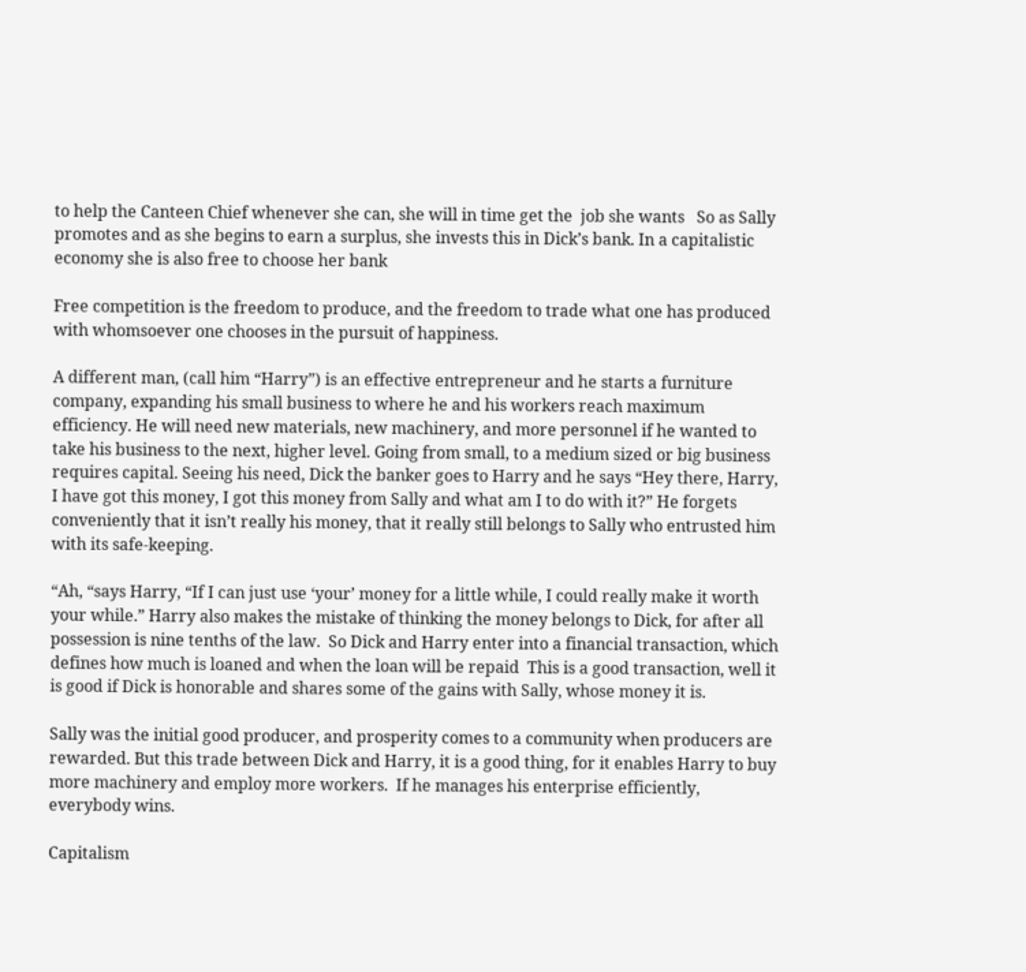to help the Canteen Chief whenever she can, she will in time get the  job she wants   So as Sally promotes and as she begins to earn a surplus, she invests this in Dick’s bank. In a capitalistic economy she is also free to choose her bank

Free competition is the freedom to produce, and the freedom to trade what one has produced with whomsoever one chooses in the pursuit of happiness.

A different man, (call him “Harry”) is an effective entrepreneur and he starts a furniture company, expanding his small business to where he and his workers reach maximum efficiency. He will need new materials, new machinery, and more personnel if he wanted to take his business to the next, higher level. Going from small, to a medium sized or big business requires capital. Seeing his need, Dick the banker goes to Harry and he says “Hey there, Harry, I have got this money, I got this money from Sally and what am I to do with it?” He forgets conveniently that it isn’t really his money, that it really still belongs to Sally who entrusted him with its safe-keeping.

“Ah, “says Harry, “If I can just use ‘your’ money for a little while, I could really make it worth your while.” Harry also makes the mistake of thinking the money belongs to Dick, for after all possession is nine tenths of the law.  So Dick and Harry enter into a financial transaction, which defines how much is loaned and when the loan will be repaid  This is a good transaction, well it is good if Dick is honorable and shares some of the gains with Sally, whose money it is.

Sally was the initial good producer, and prosperity comes to a community when producers are rewarded. But this trade between Dick and Harry, it is a good thing, for it enables Harry to buy more machinery and employ more workers.  If he manages his enterprise efficiently, everybody wins.

Capitalism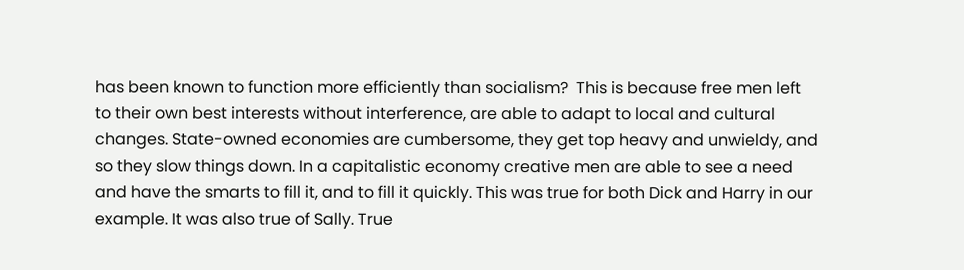has been known to function more efficiently than socialism?  This is because free men left to their own best interests without interference, are able to adapt to local and cultural changes. State-owned economies are cumbersome, they get top heavy and unwieldy, and so they slow things down. In a capitalistic economy creative men are able to see a need and have the smarts to fill it, and to fill it quickly. This was true for both Dick and Harry in our example. It was also true of Sally. True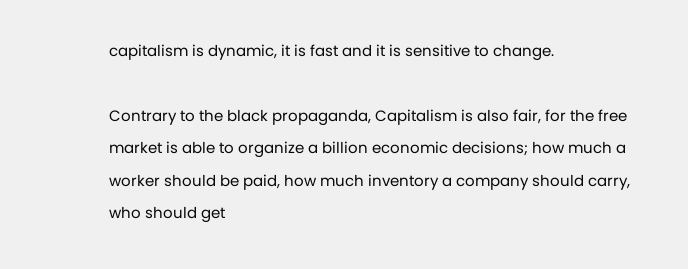capitalism is dynamic, it is fast and it is sensitive to change.

Contrary to the black propaganda, Capitalism is also fair, for the free market is able to organize a billion economic decisions; how much a worker should be paid, how much inventory a company should carry, who should get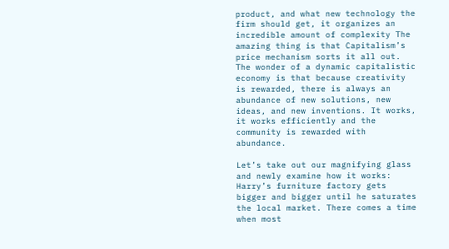product, and what new technology the firm should get, it organizes an incredible amount of complexity The amazing thing is that Capitalism’s price mechanism sorts it all out. The wonder of a dynamic capitalistic economy is that because creativity is rewarded, there is always an abundance of new solutions, new ideas, and new inventions. It works, it works efficiently and the community is rewarded with abundance.

Let’s take out our magnifying glass and newly examine how it works: Harry’s furniture factory gets bigger and bigger until he saturates the local market. There comes a time when most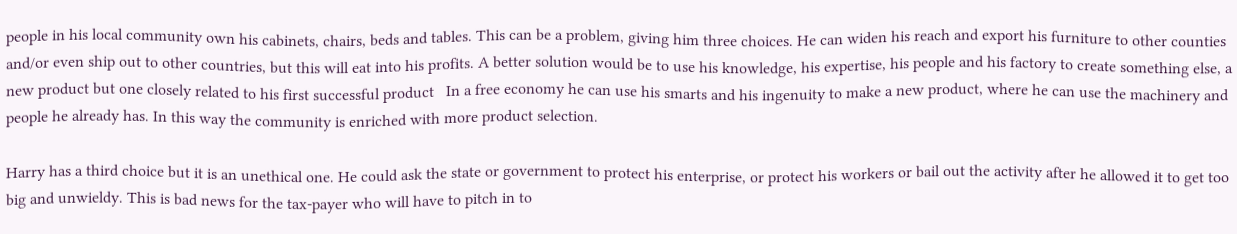people in his local community own his cabinets, chairs, beds and tables. This can be a problem, giving him three choices. He can widen his reach and export his furniture to other counties and/or even ship out to other countries, but this will eat into his profits. A better solution would be to use his knowledge, his expertise, his people and his factory to create something else, a new product but one closely related to his first successful product   In a free economy he can use his smarts and his ingenuity to make a new product, where he can use the machinery and people he already has. In this way the community is enriched with more product selection.

Harry has a third choice but it is an unethical one. He could ask the state or government to protect his enterprise, or protect his workers or bail out the activity after he allowed it to get too big and unwieldy. This is bad news for the tax-payer who will have to pitch in to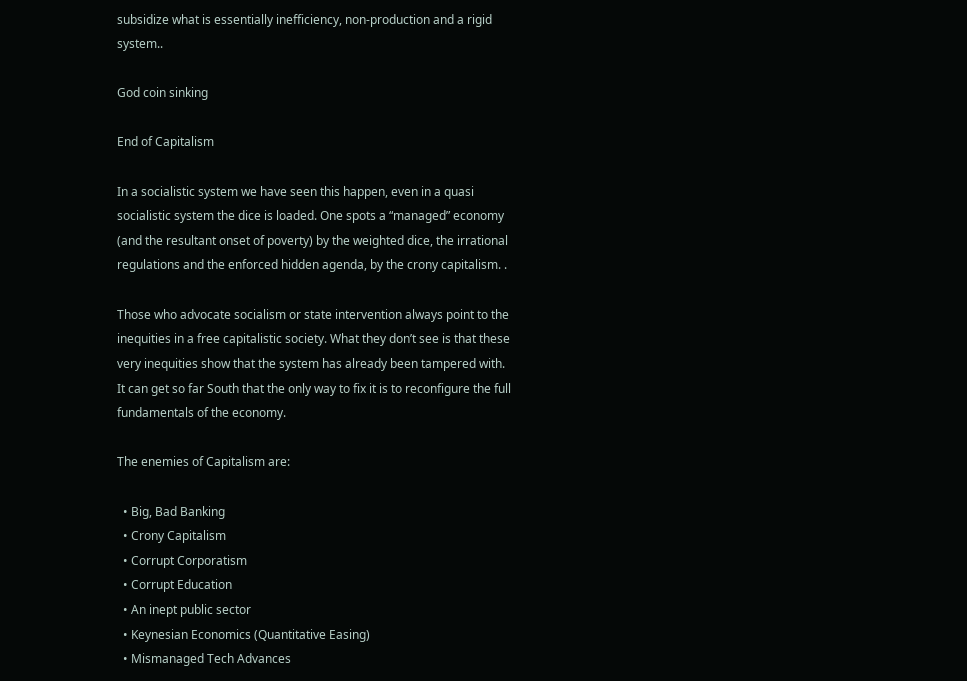subsidize what is essentially inefficiency, non-production and a rigid system..

God coin sinking

End of Capitalism

In a socialistic system we have seen this happen, even in a quasi socialistic system the dice is loaded. One spots a “managed” economy (and the resultant onset of poverty) by the weighted dice, the irrational regulations and the enforced hidden agenda, by the crony capitalism. .

Those who advocate socialism or state intervention always point to the inequities in a free capitalistic society. What they don’t see is that these very inequities show that the system has already been tampered with.  It can get so far South that the only way to fix it is to reconfigure the full fundamentals of the economy.

The enemies of Capitalism are:

  • Big, Bad Banking
  • Crony Capitalism
  • Corrupt Corporatism
  • Corrupt Education
  • An inept public sector
  • Keynesian Economics (Quantitative Easing)
  • Mismanaged Tech Advances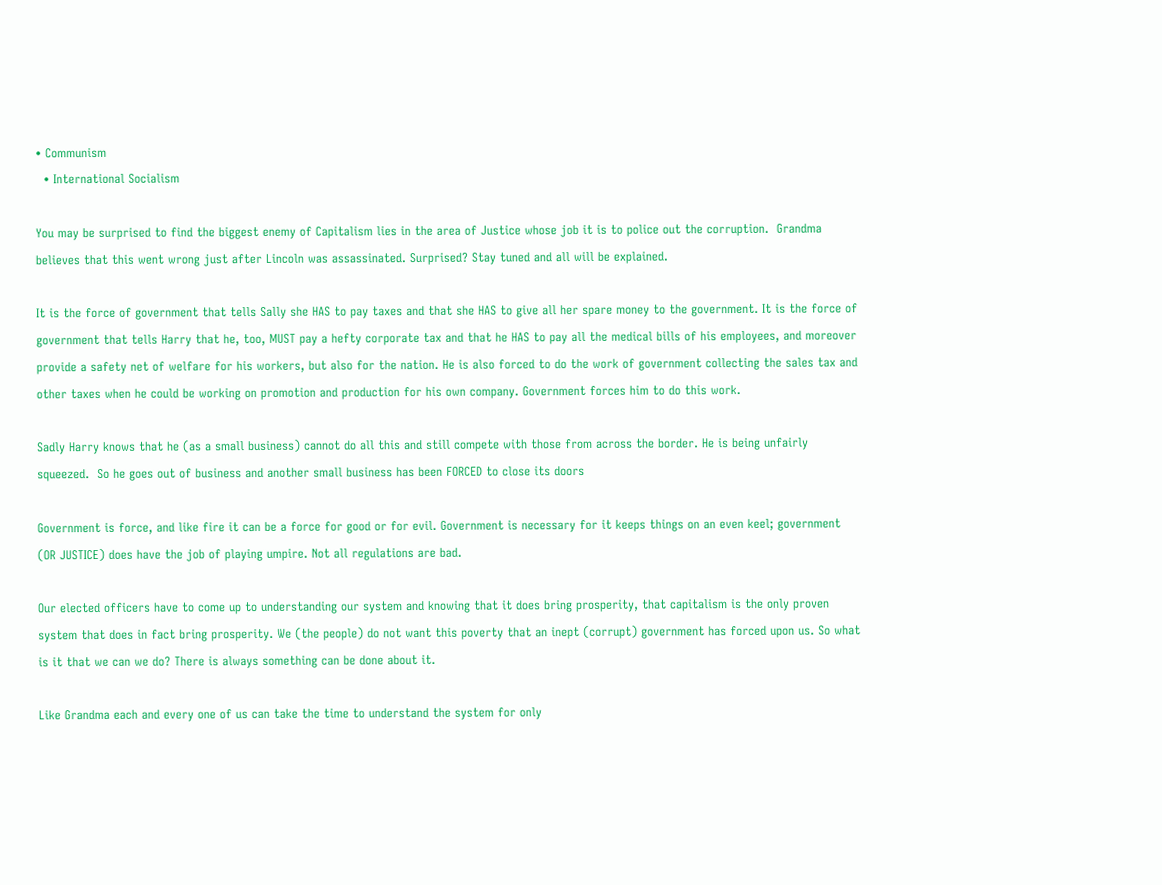• Communism
  • International Socialism

You may be surprised to find the biggest enemy of Capitalism lies in the area of Justice whose job it is to police out the corruption.  Grandma believes that this went wrong just after Lincoln was assassinated. Surprised? Stay tuned and all will be explained.

It is the force of government that tells Sally she HAS to pay taxes and that she HAS to give all her spare money to the government. It is the force of government that tells Harry that he, too, MUST pay a hefty corporate tax and that he HAS to pay all the medical bills of his employees, and moreover provide a safety net of welfare for his workers, but also for the nation. He is also forced to do the work of government collecting the sales tax and other taxes when he could be working on promotion and production for his own company. Government forces him to do this work.

Sadly Harry knows that he (as a small business) cannot do all this and still compete with those from across the border. He is being unfairly squeezed.  So he goes out of business and another small business has been FORCED to close its doors

Government is force, and like fire it can be a force for good or for evil. Government is necessary for it keeps things on an even keel; government (OR JUSTICE) does have the job of playing umpire. Not all regulations are bad.

Our elected officers have to come up to understanding our system and knowing that it does bring prosperity, that capitalism is the only proven system that does in fact bring prosperity. We (the people) do not want this poverty that an inept (corrupt) government has forced upon us. So what is it that we can we do? There is always something can be done about it.

Like Grandma each and every one of us can take the time to understand the system for only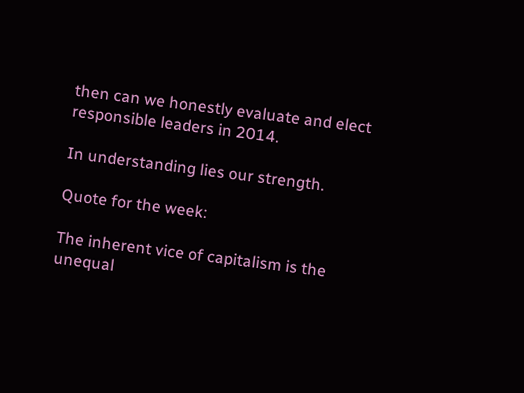then can we honestly evaluate and elect responsible leaders in 2014.

In understanding lies our strength.

Quote for the week:

The inherent vice of capitalism is the unequal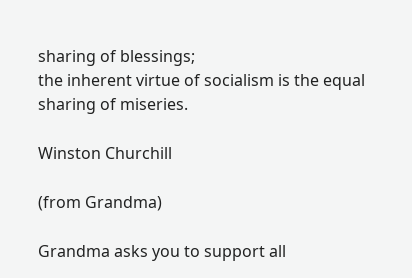sharing of blessings;
the inherent virtue of socialism is the equal sharing of miseries.

Winston Churchill

(from Grandma)

Grandma asks you to support all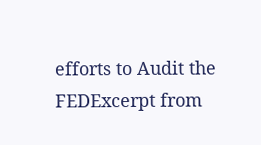efforts to Audit the FEDExcerpt from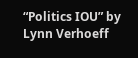“Politics IOU” by Lynn Verhoeff